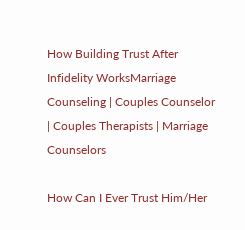How Building Trust After Infidelity WorksMarriage Counseling | Couples Counselor | Couples Therapists | Marriage Counselors

How Can I Ever Trust Him/Her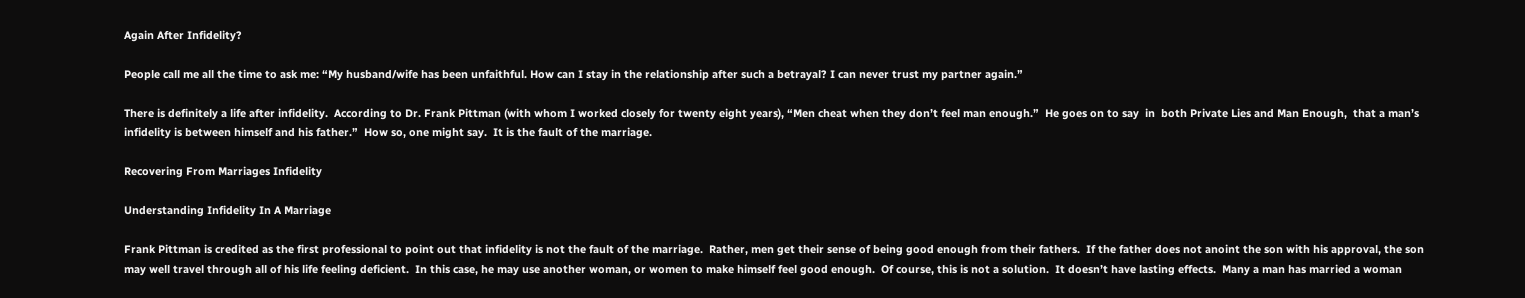Again After Infidelity?

People call me all the time to ask me: “My husband/wife has been unfaithful. How can I stay in the relationship after such a betrayal? I can never trust my partner again.”

There is definitely a life after infidelity.  According to Dr. Frank Pittman (with whom I worked closely for twenty eight years), “Men cheat when they don’t feel man enough.”  He goes on to say  in  both Private Lies and Man Enough,  that a man’s infidelity is between himself and his father.”  How so, one might say.  It is the fault of the marriage.

Recovering From Marriages Infidelity

Understanding Infidelity In A Marriage

Frank Pittman is credited as the first professional to point out that infidelity is not the fault of the marriage.  Rather, men get their sense of being good enough from their fathers.  If the father does not anoint the son with his approval, the son may well travel through all of his life feeling deficient.  In this case, he may use another woman, or women to make himself feel good enough.  Of course, this is not a solution.  It doesn’t have lasting effects.  Many a man has married a woman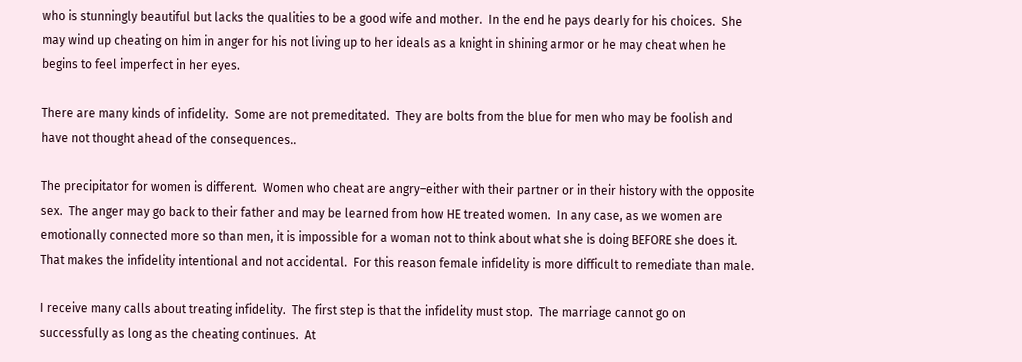who is stunningly beautiful but lacks the qualities to be a good wife and mother.  In the end he pays dearly for his choices.  She may wind up cheating on him in anger for his not living up to her ideals as a knight in shining armor or he may cheat when he begins to feel imperfect in her eyes.

There are many kinds of infidelity.  Some are not premeditated.  They are bolts from the blue for men who may be foolish and have not thought ahead of the consequences..

The precipitator for women is different.  Women who cheat are angry–either with their partner or in their history with the opposite sex.  The anger may go back to their father and may be learned from how HE treated women.  In any case, as we women are emotionally connected more so than men, it is impossible for a woman not to think about what she is doing BEFORE she does it.  That makes the infidelity intentional and not accidental.  For this reason female infidelity is more difficult to remediate than male.

I receive many calls about treating infidelity.  The first step is that the infidelity must stop.  The marriage cannot go on successfully as long as the cheating continues.  At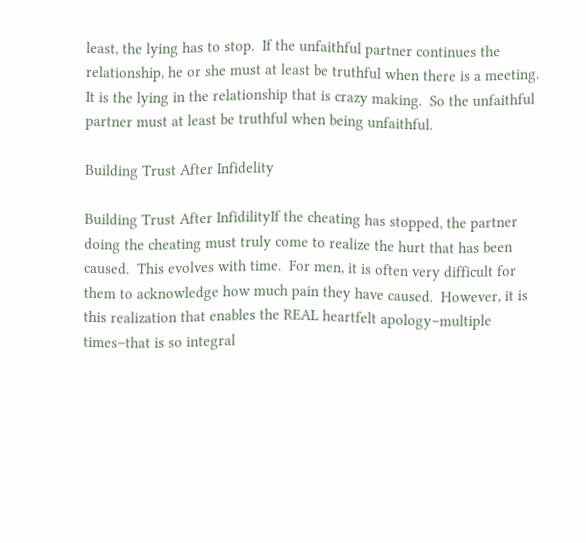least, the lying has to stop.  If the unfaithful partner continues the relationship, he or she must at least be truthful when there is a meeting.  It is the lying in the relationship that is crazy making.  So the unfaithful partner must at least be truthful when being unfaithful.

Building Trust After Infidelity

Building Trust After InfidilityIf the cheating has stopped, the partner doing the cheating must truly come to realize the hurt that has been caused.  This evolves with time.  For men, it is often very difficult for them to acknowledge how much pain they have caused.  However, it is this realization that enables the REAL heartfelt apology–multiple times–that is so integral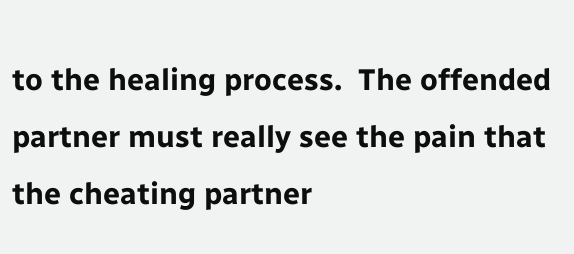to the healing process.  The offended partner must really see the pain that the cheating partner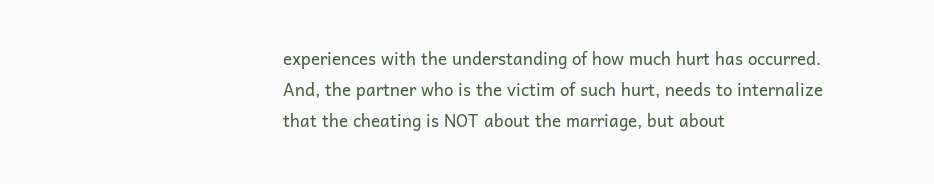experiences with the understanding of how much hurt has occurred.  And, the partner who is the victim of such hurt, needs to internalize that the cheating is NOT about the marriage, but about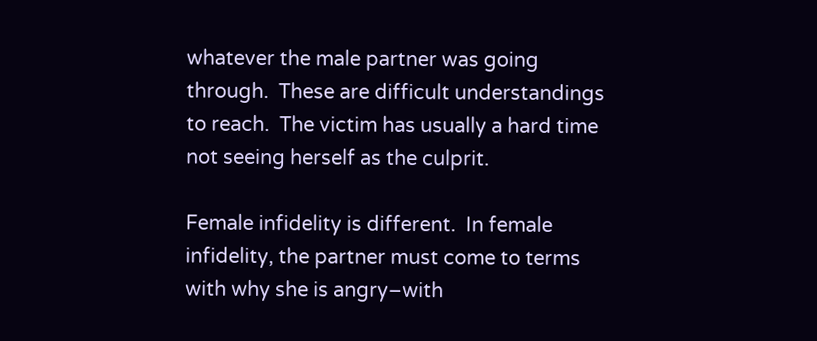whatever the male partner was going through.  These are difficult understandings to reach.  The victim has usually a hard time not seeing herself as the culprit.

Female infidelity is different.  In female infidelity, the partner must come to terms with why she is angry–with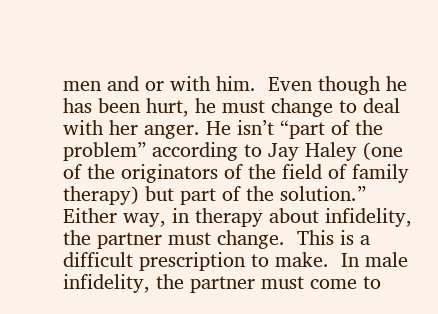men and or with him.  Even though he has been hurt, he must change to deal with her anger. He isn’t “part of the problem” according to Jay Haley (one of the originators of the field of family therapy) but part of the solution.” Either way, in therapy about infidelity, the partner must change.  This is a difficult prescription to make.  In male infidelity, the partner must come to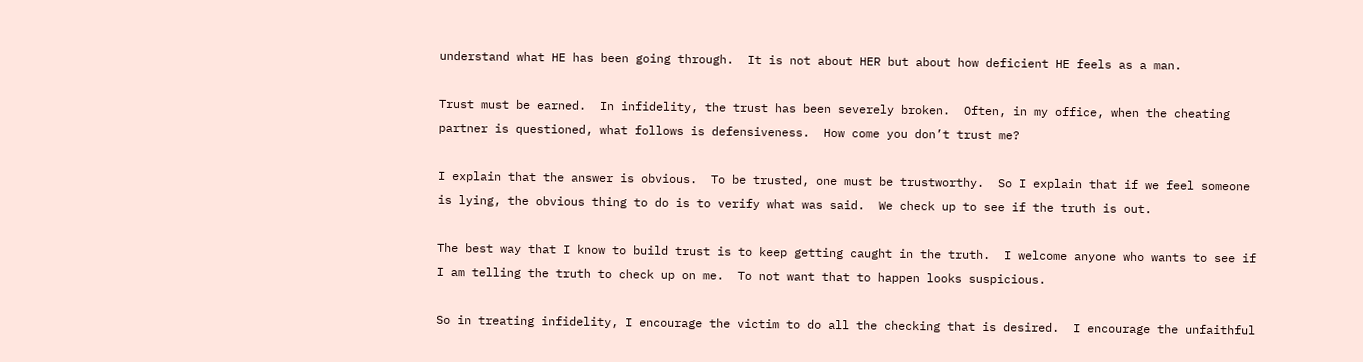understand what HE has been going through.  It is not about HER but about how deficient HE feels as a man.

Trust must be earned.  In infidelity, the trust has been severely broken.  Often, in my office, when the cheating partner is questioned, what follows is defensiveness.  How come you don’t trust me?

I explain that the answer is obvious.  To be trusted, one must be trustworthy.  So I explain that if we feel someone is lying, the obvious thing to do is to verify what was said.  We check up to see if the truth is out.

The best way that I know to build trust is to keep getting caught in the truth.  I welcome anyone who wants to see if I am telling the truth to check up on me.  To not want that to happen looks suspicious.

So in treating infidelity, I encourage the victim to do all the checking that is desired.  I encourage the unfaithful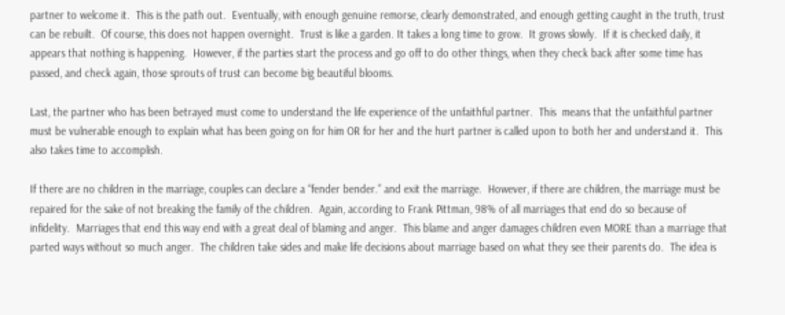partner to welcome it.  This is the path out.  Eventually, with enough genuine remorse, clearly demonstrated, and enough getting caught in the truth, trust can be rebuilt.  Of course, this does not happen overnight.  Trust is like a garden. It takes a long time to grow.  It grows slowly.  If it is checked daily, it appears that nothing is happening.  However, if the parties start the process and go off to do other things, when they check back after some time has passed, and check again, those sprouts of trust can become big beautiful blooms.

Last, the partner who has been betrayed must come to understand the life experience of the unfaithful partner.  This  means that the unfaithful partner must be vulnerable enough to explain what has been going on for him OR for her and the hurt partner is called upon to both her and understand it.  This also takes time to accomplish.

If there are no children in the marriage, couples can declare a “fender bender.” and exit the marriage.  However, if there are children, the marriage must be repaired for the sake of not breaking the family of the children.  Again, according to Frank Pittman, 98% of all marriages that end do so because of infidelity.  Marriages that end this way end with a great deal of blaming and anger.  This blame and anger damages children even MORE than a marriage that parted ways without so much anger.  The children take sides and make life decisions about marriage based on what they see their parents do.  The idea is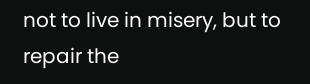not to live in misery, but to repair the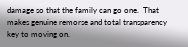damage so that the family can go one.  That makes genuine remorse and total transparency key to moving on.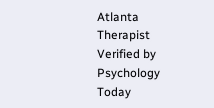Atlanta Therapist Verified by Psychology Today